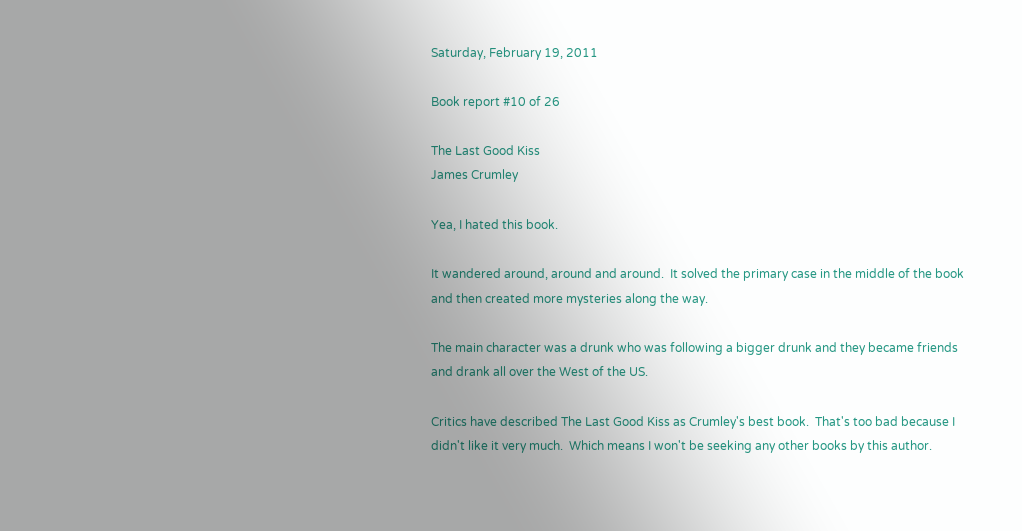Saturday, February 19, 2011

Book report #10 of 26

The Last Good Kiss
James Crumley

Yea, I hated this book.

It wandered around, around and around.  It solved the primary case in the middle of the book and then created more mysteries along the way.

The main character was a drunk who was following a bigger drunk and they became friends and drank all over the West of the US.

Critics have described The Last Good Kiss as Crumley's best book.  That's too bad because I didn't like it very much.  Which means I won't be seeking any other books by this author.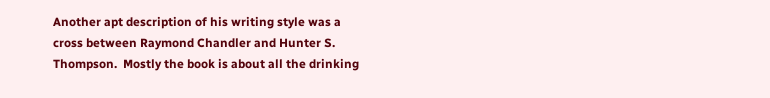Another apt description of his writing style was a cross between Raymond Chandler and Hunter S. Thompson.  Mostly the book is about all the drinking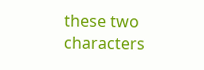these two characters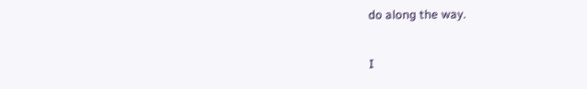do along the way.

I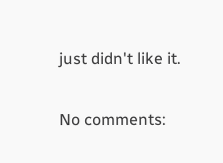just didn't like it.

No comments: